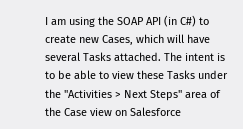I am using the SOAP API (in C#) to create new Cases, which will have several Tasks attached. The intent is to be able to view these Tasks under the "Activities > Next Steps" area of the Case view on Salesforce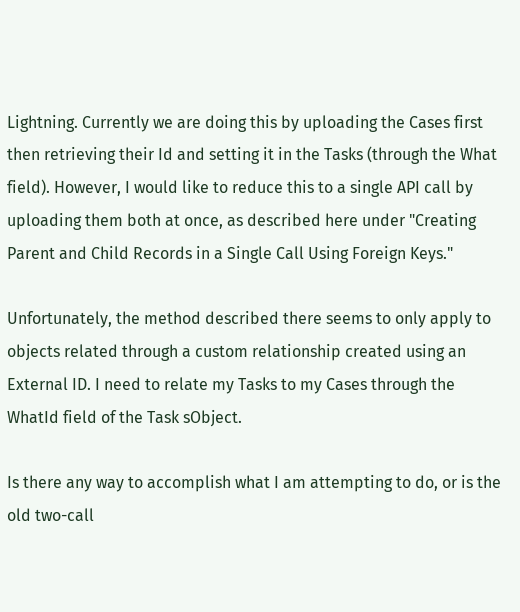Lightning. Currently we are doing this by uploading the Cases first then retrieving their Id and setting it in the Tasks (through the What field). However, I would like to reduce this to a single API call by uploading them both at once, as described here under "Creating Parent and Child Records in a Single Call Using Foreign Keys."

Unfortunately, the method described there seems to only apply to objects related through a custom relationship created using an External ID. I need to relate my Tasks to my Cases through the WhatId field of the Task sObject.

Is there any way to accomplish what I am attempting to do, or is the old two-call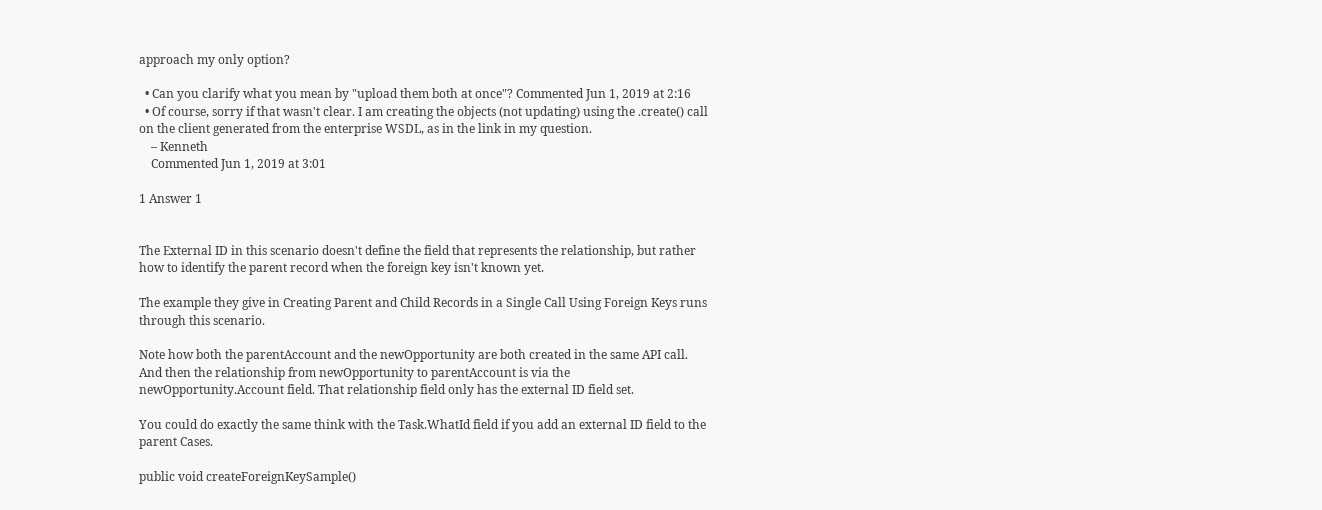approach my only option?

  • Can you clarify what you mean by "upload them both at once"? Commented Jun 1, 2019 at 2:16
  • Of course, sorry if that wasn't clear. I am creating the objects (not updating) using the .create() call on the client generated from the enterprise WSDL, as in the link in my question.
    – Kenneth
    Commented Jun 1, 2019 at 3:01

1 Answer 1


The External ID in this scenario doesn't define the field that represents the relationship, but rather how to identify the parent record when the foreign key isn't known yet.

The example they give in Creating Parent and Child Records in a Single Call Using Foreign Keys runs through this scenario.

Note how both the parentAccount and the newOpportunity are both created in the same API call. And then the relationship from newOpportunity to parentAccount is via the newOpportunity.Account field. That relationship field only has the external ID field set.

You could do exactly the same think with the Task.WhatId field if you add an external ID field to the parent Cases.

public void createForeignKeySample()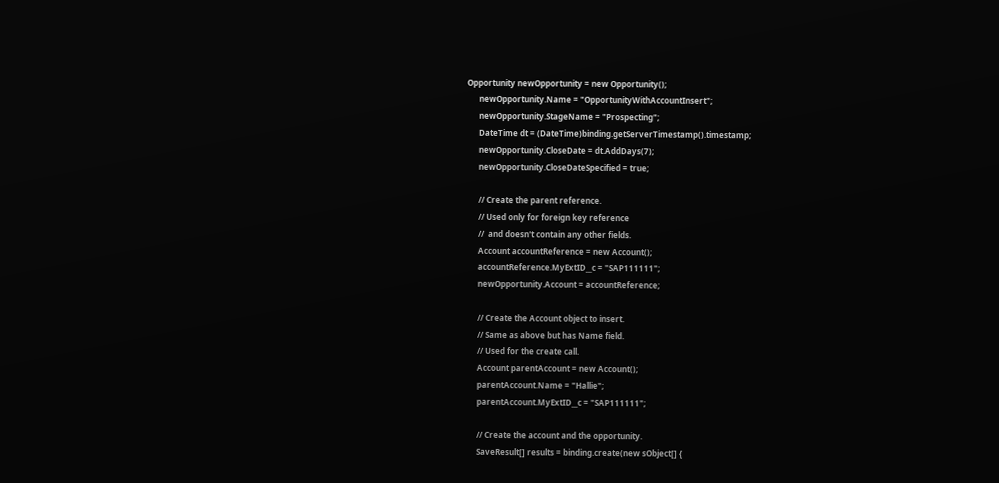Opportunity newOpportunity = new Opportunity();
      newOpportunity.Name = "OpportunityWithAccountInsert";
      newOpportunity.StageName = "Prospecting";
      DateTime dt = (DateTime)binding.getServerTimestamp().timestamp;
      newOpportunity.CloseDate = dt.AddDays(7);
      newOpportunity.CloseDateSpecified = true;

      // Create the parent reference.
      // Used only for foreign key reference
      //  and doesn't contain any other fields.
      Account accountReference = new Account();
      accountReference.MyExtID__c = "SAP111111";
      newOpportunity.Account = accountReference;

      // Create the Account object to insert.
      // Same as above but has Name field.
      // Used for the create call.
      Account parentAccount = new Account();
      parentAccount.Name = "Hallie";
      parentAccount.MyExtID__c = "SAP111111";

      // Create the account and the opportunity.
      SaveResult[] results = binding.create(new sObject[] {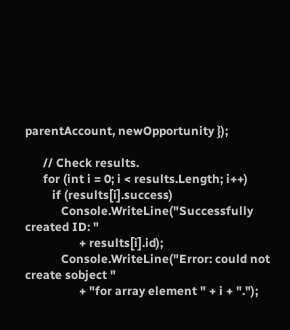parentAccount, newOpportunity });

      // Check results.
      for (int i = 0; i < results.Length; i++)
         if (results[i].success)
            Console.WriteLine("Successfully created ID: "
                  + results[i].id);
            Console.WriteLine("Error: could not create sobject "
                  + "for array element " + i + ".");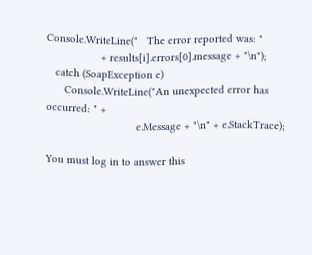Console.WriteLine("   The error reported was: "
                  + results[i].errors[0].message + "\n");
   catch (SoapException e)
      Console.WriteLine("An unexpected error has occurred: " +
                              e.Message + "\n" + e.StackTrace);

You must log in to answer this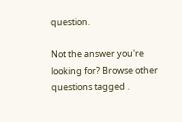question.

Not the answer you're looking for? Browse other questions tagged .